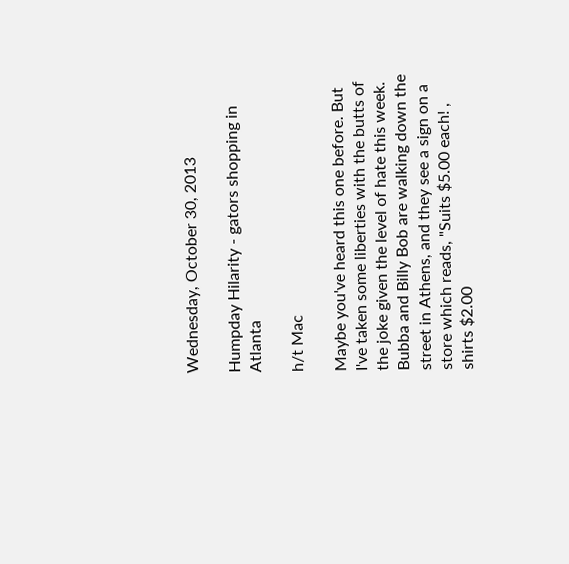Wednesday, October 30, 2013

Humpday Hilarity - gators shopping in Atlanta

h/t Mac

Maybe you've heard this one before. But I've taken some liberties with the butts of the joke given the level of hate this week.
Bubba and Billy Bob are walking down the street in Athens, and they see a sign on a store which reads, "Suits $5.00 each! , shirts $2.00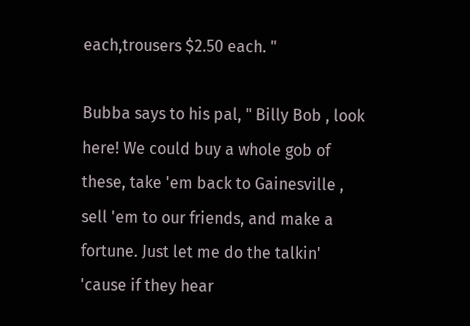each,trousers $2.50 each. "

Bubba says to his pal, " Billy Bob , look here! We could buy a whole gob of
these, take 'em back to Gainesville , sell 'em to our friends, and make a
fortune. Just let me do the talkin' 'cause if they hear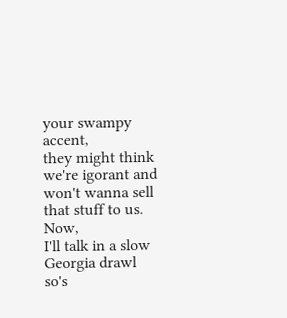your swampy accent,
they might think we're igorant and won't wanna sell that stuff to us. Now,
I'll talk in a slow Georgia drawl so's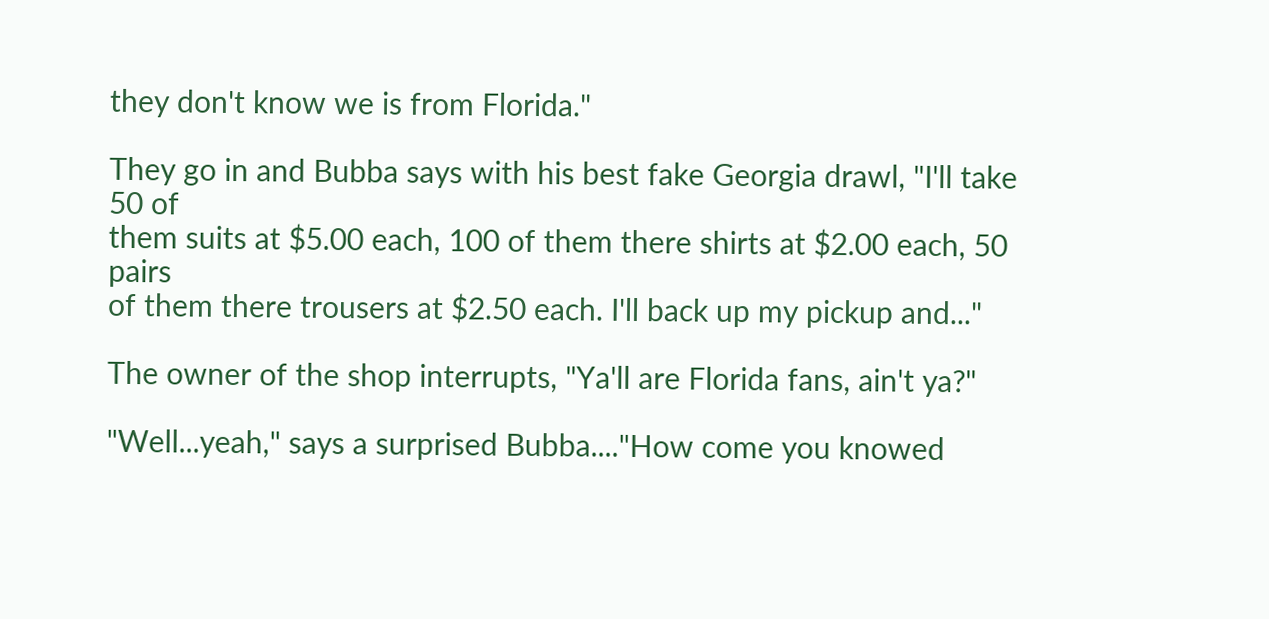they don't know we is from Florida."

They go in and Bubba says with his best fake Georgia drawl, "I'll take 50 of
them suits at $5.00 each, 100 of them there shirts at $2.00 each, 50 pairs
of them there trousers at $2.50 each. I'll back up my pickup and..."

The owner of the shop interrupts, "Ya'll are Florida fans, ain't ya?"

"Well...yeah," says a surprised Bubba...."How come you knowed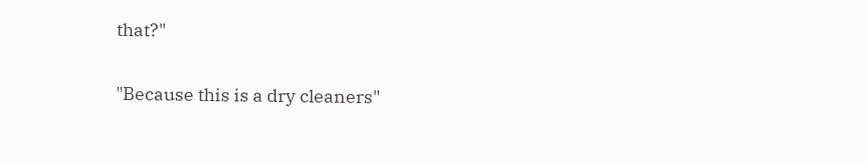that?"

"Because this is a dry cleaners"